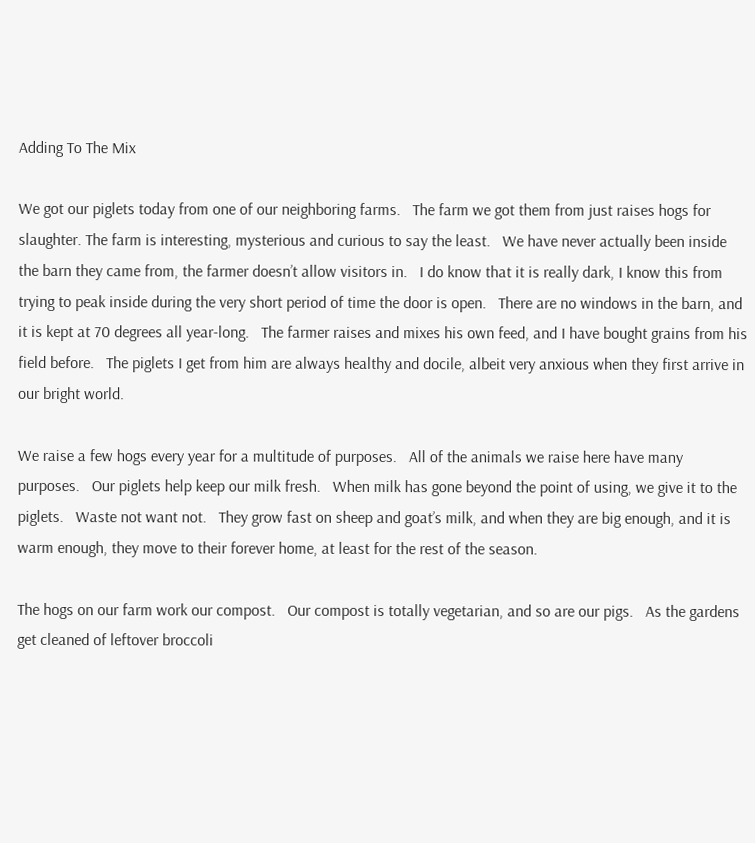Adding To The Mix

We got our piglets today from one of our neighboring farms.   The farm we got them from just raises hogs for slaughter. The farm is interesting, mysterious and curious to say the least.   We have never actually been inside the barn they came from, the farmer doesn’t allow visitors in.   I do know that it is really dark, I know this from trying to peak inside during the very short period of time the door is open.   There are no windows in the barn, and it is kept at 70 degrees all year-long.   The farmer raises and mixes his own feed, and I have bought grains from his field before.   The piglets I get from him are always healthy and docile, albeit very anxious when they first arrive in our bright world.

We raise a few hogs every year for a multitude of purposes.   All of the animals we raise here have many purposes.   Our piglets help keep our milk fresh.   When milk has gone beyond the point of using, we give it to the piglets.   Waste not want not.   They grow fast on sheep and goat’s milk, and when they are big enough, and it is warm enough, they move to their forever home, at least for the rest of the season.

The hogs on our farm work our compost.   Our compost is totally vegetarian, and so are our pigs.   As the gardens get cleaned of leftover broccoli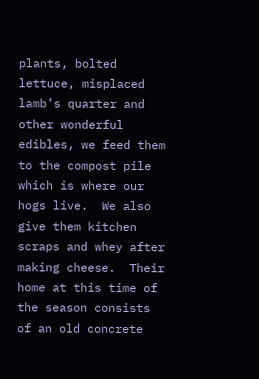plants, bolted lettuce, misplaced lamb’s quarter and other wonderful edibles, we feed them to the compost pile which is where our hogs live.  We also give them kitchen scraps and whey after making cheese.  Their home at this time of the season consists of an old concrete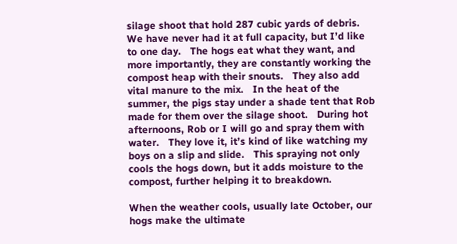silage shoot that hold 287 cubic yards of debris.   We have never had it at full capacity, but I’d like to one day.   The hogs eat what they want, and more importantly, they are constantly working the compost heap with their snouts.   They also add vital manure to the mix.   In the heat of the summer, the pigs stay under a shade tent that Rob made for them over the silage shoot.   During hot afternoons, Rob or I will go and spray them with water.   They love it, it’s kind of like watching my boys on a slip and slide.   This spraying not only cools the hogs down, but it adds moisture to the compost, further helping it to breakdown.

When the weather cools, usually late October, our hogs make the ultimate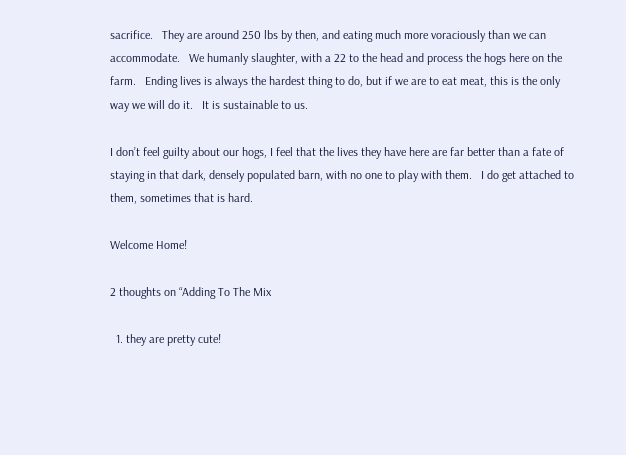sacrifice.   They are around 250 lbs by then, and eating much more voraciously than we can accommodate.   We humanly slaughter, with a 22 to the head and process the hogs here on the farm.   Ending lives is always the hardest thing to do, but if we are to eat meat, this is the only way we will do it.   It is sustainable to us.

I don’t feel guilty about our hogs, I feel that the lives they have here are far better than a fate of staying in that dark, densely populated barn, with no one to play with them.   I do get attached to them, sometimes that is hard.

Welcome Home!

2 thoughts on “Adding To The Mix

  1. they are pretty cute!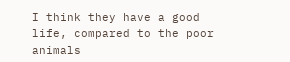I think they have a good life, compared to the poor animals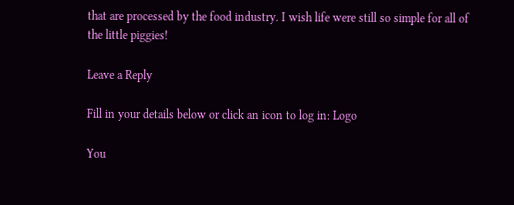that are processed by the food industry. I wish life were still so simple for all of the little piggies!

Leave a Reply

Fill in your details below or click an icon to log in: Logo

You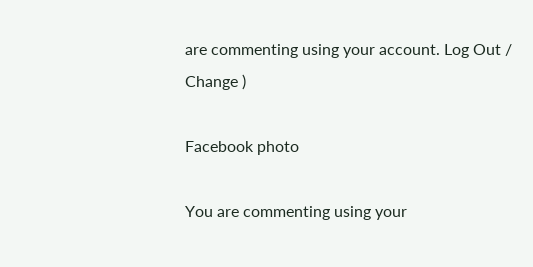are commenting using your account. Log Out /  Change )

Facebook photo

You are commenting using your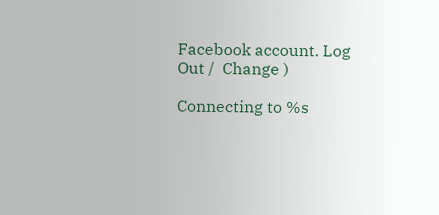Facebook account. Log Out /  Change )

Connecting to %s